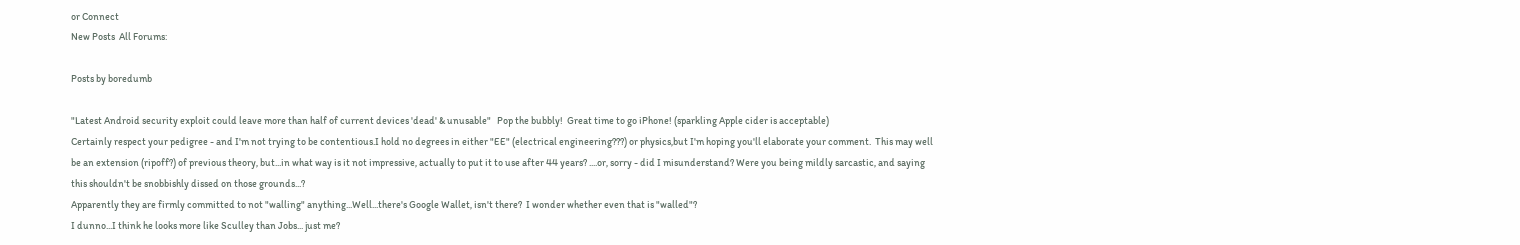or Connect
New Posts  All Forums:

Posts by boredumb

"Latest Android security exploit could leave more than half of current devices 'dead' & unusable"   Pop the bubbly!  Great time to go iPhone! (sparkling Apple cider is acceptable)
Certainly respect your pedigree - and I'm not trying to be contentious.I hold no degrees in either "EE" (electrical engineering???) or physics,but I'm hoping you'll elaborate your comment.  This may well be an extension (ripoff?) of previous theory, but...in what way is it not impressive, actually to put it to use after 44 years? ....or, sorry - did I misunderstand? Were you being mildly sarcastic, and saying this shouldn't be snobbishly dissed on those grounds...?
Apparently they are firmly committed to not "walling" anything...Well...there's Google Wallet, isn't there?  I wonder whether even that is "walled"?
I dunno...I think he looks more like Sculley than Jobs... just me?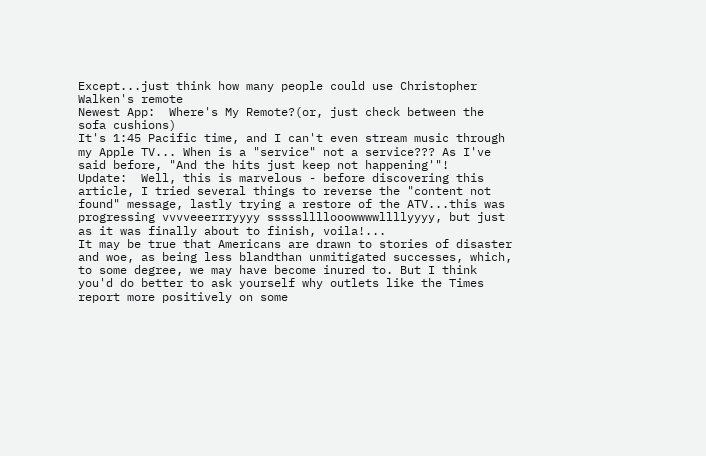Except...just think how many people could use Christopher Walken's remote
Newest App:  Where's My Remote?(or, just check between the sofa cushions)
It's 1:45 Pacific time, and I can't even stream music through my Apple TV... When is a "service" not a service??? As I've said before, "And the hits just keep not happening'"!     Update:  Well, this is marvelous - before discovering this article, I tried several things to reverse the "content not found" message, lastly trying a restore of the ATV...this was progressing vvvveeerrryyyy sssssllllooowwwwllllyyyy, but just as it was finally about to finish, voila!...
It may be true that Americans are drawn to stories of disaster and woe, as being less blandthan unmitigated successes, which, to some degree, we may have become inured to. But I think you'd do better to ask yourself why outlets like the Times report more positively on some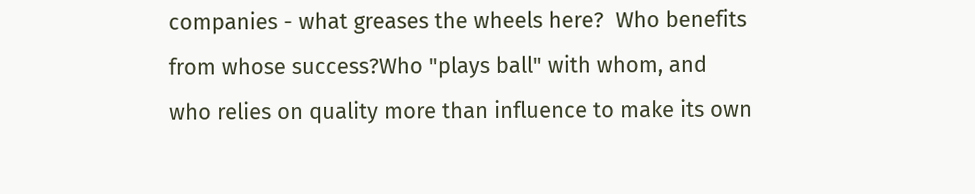companies - what greases the wheels here?  Who benefits from whose success?Who "plays ball" with whom, and who relies on quality more than influence to make its own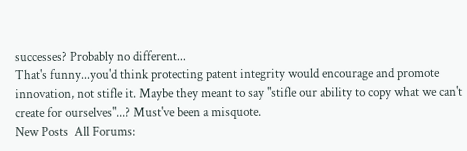successes? Probably no different...
That's funny...you'd think protecting patent integrity would encourage and promote innovation, not stifle it. Maybe they meant to say "stifle our ability to copy what we can't create for ourselves"...? Must've been a misquote.
New Posts  All Forums: